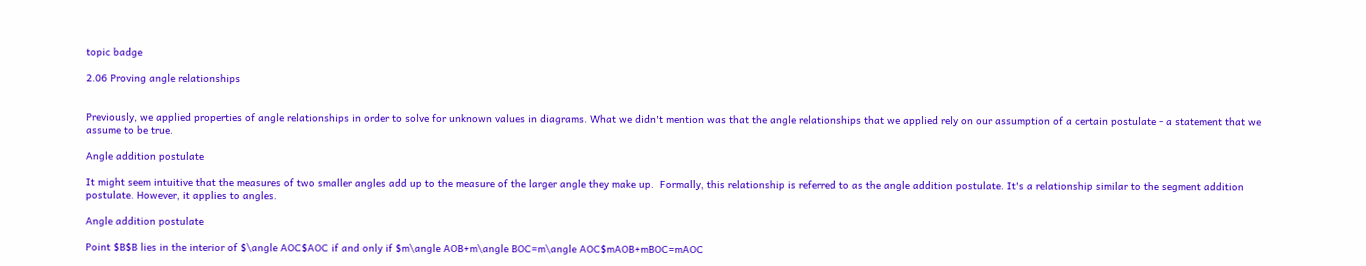topic badge

2.06 Proving angle relationships


Previously, we applied properties of angle relationships in order to solve for unknown values in diagrams. What we didn't mention was that the angle relationships that we applied rely on our assumption of a certain postulate - a statement that we assume to be true.

Angle addition postulate

It might seem intuitive that the measures of two smaller angles add up to the measure of the larger angle they make up.  Formally, this relationship is referred to as the angle addition postulate. It's a relationship similar to the segment addition postulate. However, it applies to angles.

Angle addition postulate

Point $B$B lies in the interior of $\angle AOC$AOC if and only if $m\angle AOB+m\angle BOC=m\angle AOC$mAOB+mBOC=mAOC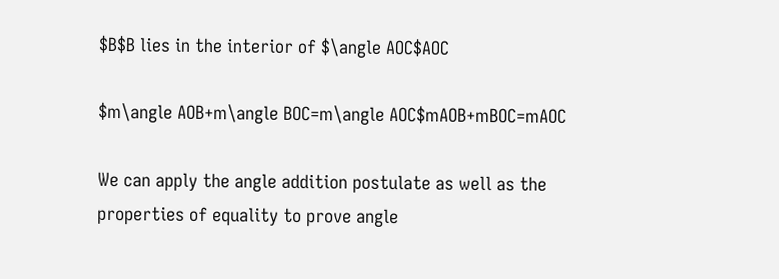$B$B lies in the interior of $\angle AOC$AOC

$m\angle AOB+m\angle BOC=m\angle AOC$mAOB+mBOC=mAOC

We can apply the angle addition postulate as well as the properties of equality to prove angle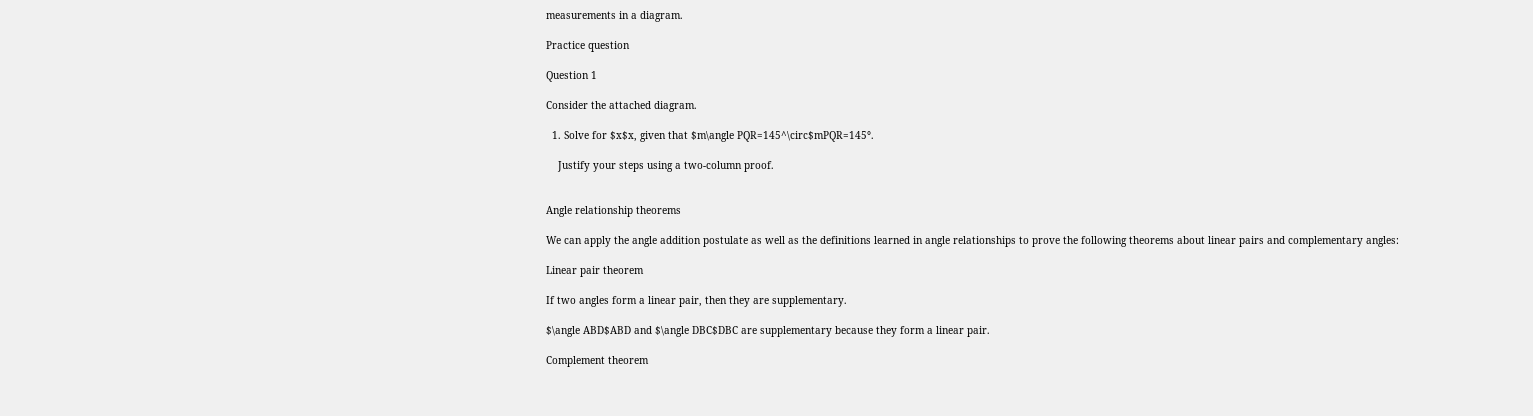measurements in a diagram.

Practice question

Question 1

Consider the attached diagram.

  1. Solve for $x$x, given that $m\angle PQR=145^\circ$mPQR=145°.

    Justify your steps using a two-column proof.


Angle relationship theorems

We can apply the angle addition postulate as well as the definitions learned in angle relationships to prove the following theorems about linear pairs and complementary angles:

Linear pair theorem

If two angles form a linear pair, then they are supplementary.

$\angle ABD$ABD and $\angle DBC$DBC are supplementary because they form a linear pair.

Complement theorem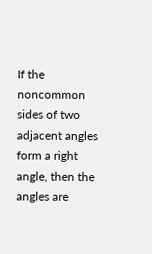If the noncommon sides of two adjacent angles form a right angle, then the angles are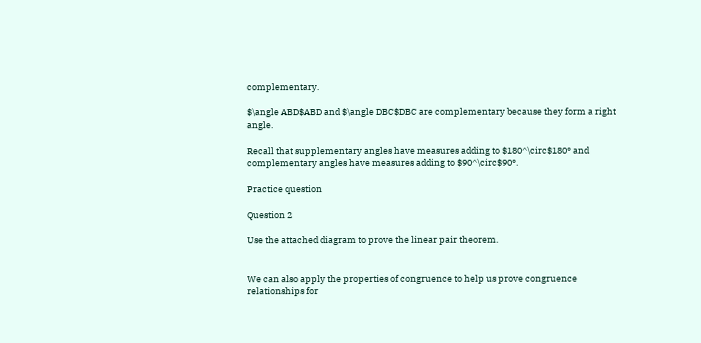complementary.

$\angle ABD$ABD and $\angle DBC$DBC are complementary because they form a right angle.

Recall that supplementary angles have measures adding to $180^\circ$180° and complementary angles have measures adding to $90^\circ$90°.

Practice question

Question 2

Use the attached diagram to prove the linear pair theorem.


We can also apply the properties of congruence to help us prove congruence relationships for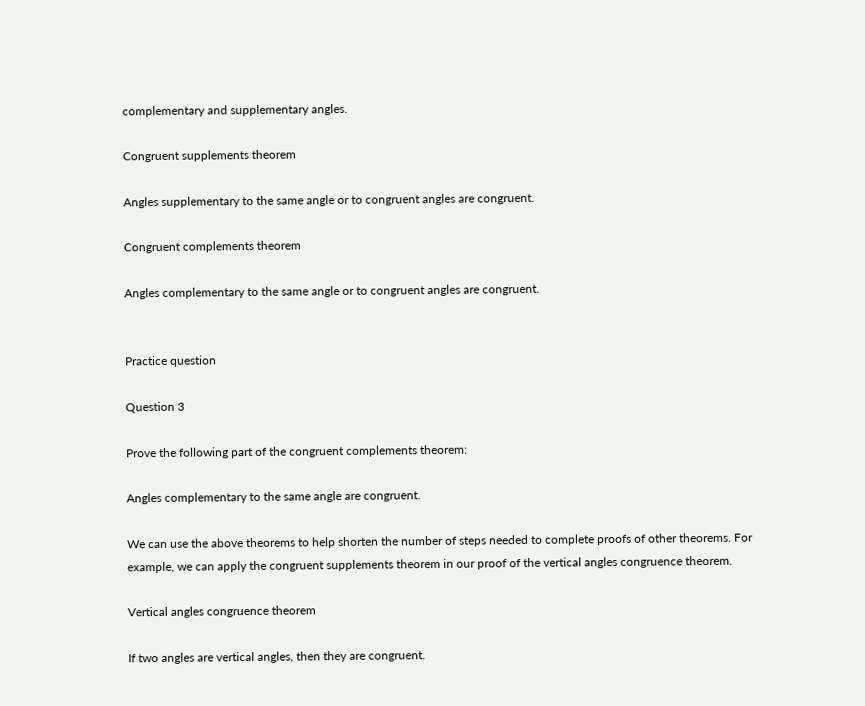complementary and supplementary angles.

Congruent supplements theorem

Angles supplementary to the same angle or to congruent angles are congruent.

Congruent complements theorem

Angles complementary to the same angle or to congruent angles are congruent.


Practice question

Question 3

Prove the following part of the congruent complements theorem:

Angles complementary to the same angle are congruent.

We can use the above theorems to help shorten the number of steps needed to complete proofs of other theorems. For example, we can apply the congruent supplements theorem in our proof of the vertical angles congruence theorem.

Vertical angles congruence theorem

If two angles are vertical angles, then they are congruent.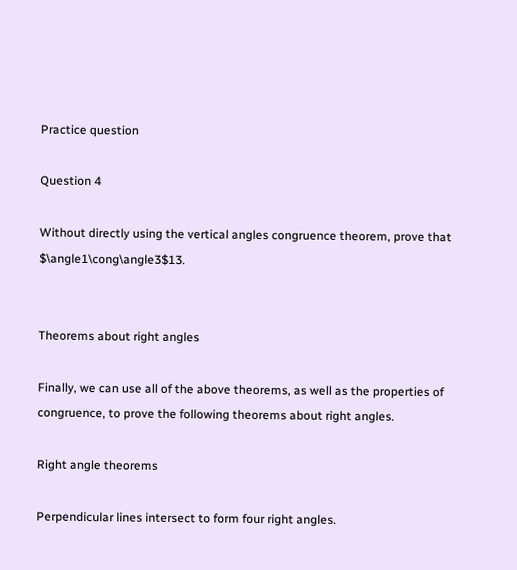Practice question

Question 4

Without directly using the vertical angles congruence theorem, prove that $\angle1\cong\angle3$13.


Theorems about right angles

Finally, we can use all of the above theorems, as well as the properties of congruence, to prove the following theorems about right angles.

Right angle theorems

Perpendicular lines intersect to form four right angles.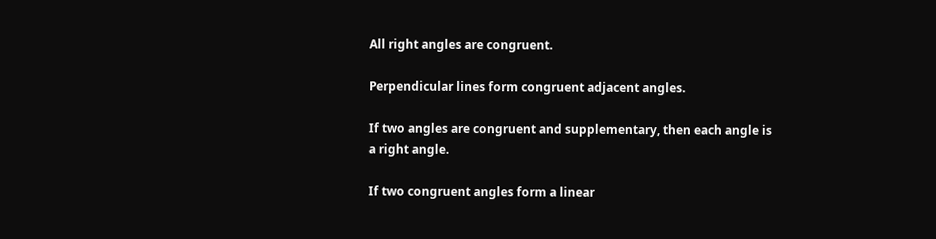All right angles are congruent.

Perpendicular lines form congruent adjacent angles.

If two angles are congruent and supplementary, then each angle is a right angle.

If two congruent angles form a linear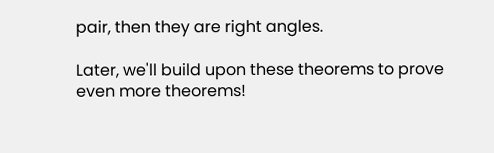pair, then they are right angles.

Later, we'll build upon these theorems to prove even more theorems!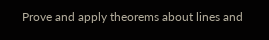Prove and apply theorems about lines and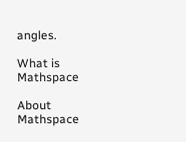angles.

What is Mathspace

About Mathspace